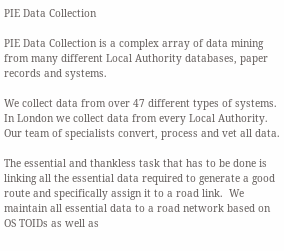PIE Data Collection

PIE Data Collection is a complex array of data mining from many different Local Authority databases, paper records and systems.

We collect data from over 47 different types of systems. In London we collect data from every Local Authority. Our team of specialists convert, process and vet all data.

The essential and thankless task that has to be done is linking all the essential data required to generate a good route and specifically assign it to a road link.  We maintain all essential data to a road network based on OS TOIDs as well as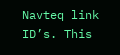Navteq link ID’s. This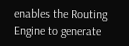enables the Routing Engine to generate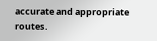accurate and appropriate routes.